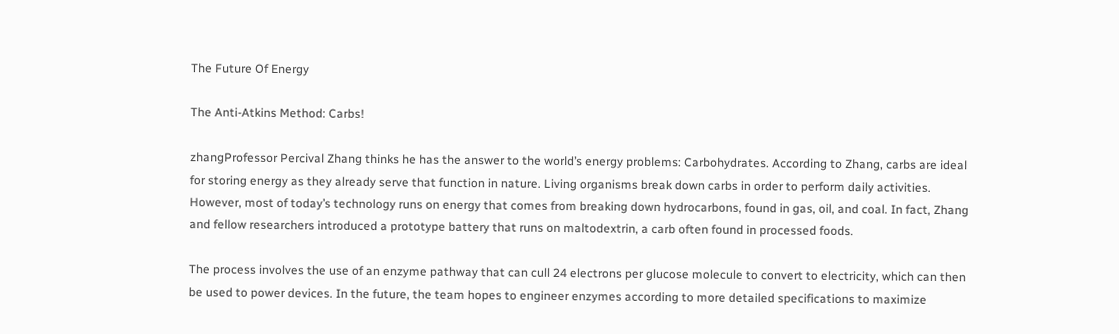The Future Of Energy

The Anti-Atkins Method: Carbs!

zhangProfessor Percival Zhang thinks he has the answer to the world’s energy problems: Carbohydrates. According to Zhang, carbs are ideal for storing energy as they already serve that function in nature. Living organisms break down carbs in order to perform daily activities. However, most of today’s technology runs on energy that comes from breaking down hydrocarbons, found in gas, oil, and coal. In fact, Zhang and fellow researchers introduced a prototype battery that runs on maltodextrin, a carb often found in processed foods.

The process involves the use of an enzyme pathway that can cull 24 electrons per glucose molecule to convert to electricity, which can then be used to power devices. In the future, the team hopes to engineer enzymes according to more detailed specifications to maximize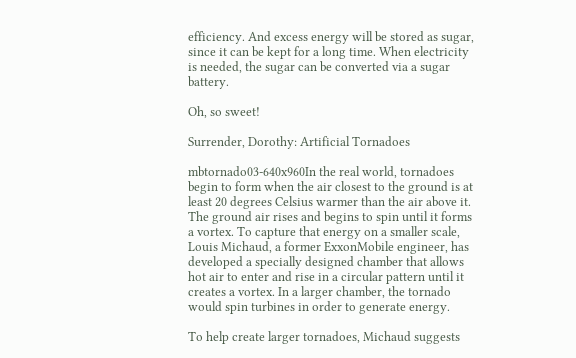efficiency. And excess energy will be stored as sugar, since it can be kept for a long time. When electricity is needed, the sugar can be converted via a sugar battery.

Oh, so sweet!

Surrender, Dorothy: Artificial Tornadoes

mbtornado03-640x960In the real world, tornadoes begin to form when the air closest to the ground is at least 20 degrees Celsius warmer than the air above it. The ground air rises and begins to spin until it forms a vortex. To capture that energy on a smaller scale, Louis Michaud, a former ExxonMobile engineer, has developed a specially designed chamber that allows hot air to enter and rise in a circular pattern until it creates a vortex. In a larger chamber, the tornado would spin turbines in order to generate energy.

To help create larger tornadoes, Michaud suggests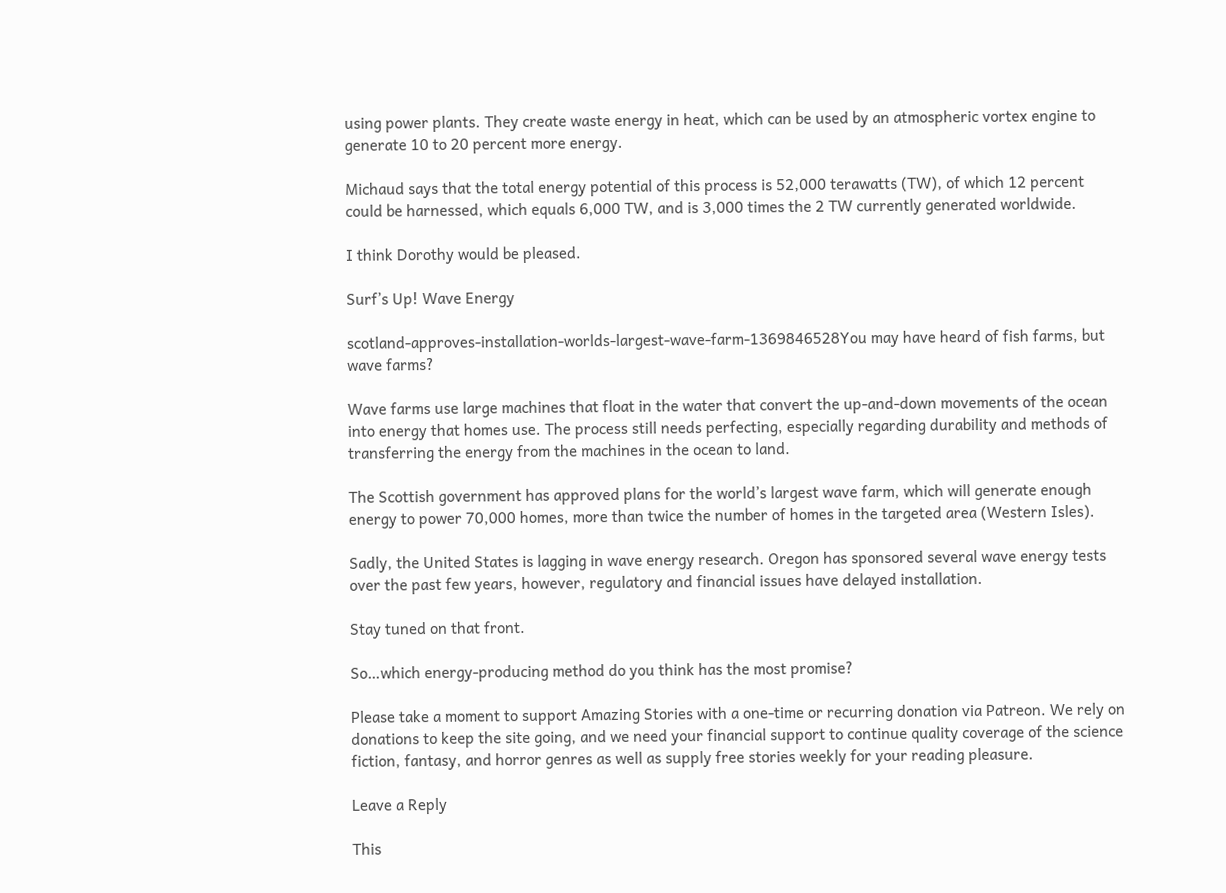using power plants. They create waste energy in heat, which can be used by an atmospheric vortex engine to generate 10 to 20 percent more energy.

Michaud says that the total energy potential of this process is 52,000 terawatts (TW), of which 12 percent could be harnessed, which equals 6,000 TW, and is 3,000 times the 2 TW currently generated worldwide.

I think Dorothy would be pleased.

Surf’s Up! Wave Energy

scotland-approves-installation-worlds-largest-wave-farm-1369846528You may have heard of fish farms, but wave farms?

Wave farms use large machines that float in the water that convert the up-and-down movements of the ocean into energy that homes use. The process still needs perfecting, especially regarding durability and methods of transferring the energy from the machines in the ocean to land.

The Scottish government has approved plans for the world’s largest wave farm, which will generate enough energy to power 70,000 homes, more than twice the number of homes in the targeted area (Western Isles).

Sadly, the United States is lagging in wave energy research. Oregon has sponsored several wave energy tests over the past few years, however, regulatory and financial issues have delayed installation.

Stay tuned on that front.

So…which energy-producing method do you think has the most promise?

Please take a moment to support Amazing Stories with a one-time or recurring donation via Patreon. We rely on donations to keep the site going, and we need your financial support to continue quality coverage of the science fiction, fantasy, and horror genres as well as supply free stories weekly for your reading pleasure.

Leave a Reply

This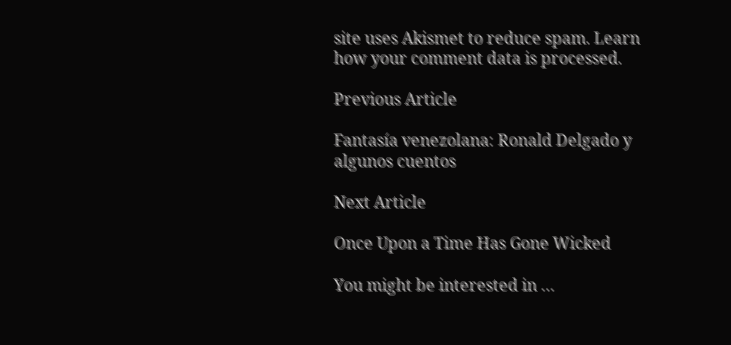site uses Akismet to reduce spam. Learn how your comment data is processed.

Previous Article

Fantasía venezolana: Ronald Delgado y algunos cuentos

Next Article

Once Upon a Time Has Gone Wicked

You might be interested in …